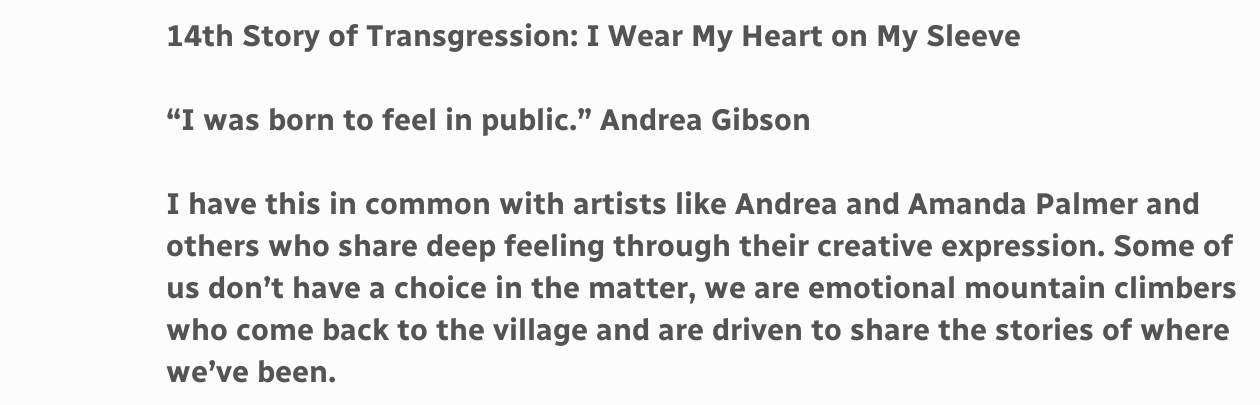14th Story of Transgression: I Wear My Heart on My Sleeve

“I was born to feel in public.” Andrea Gibson

I have this in common with artists like Andrea and Amanda Palmer and others who share deep feeling through their creative expression. Some of us don’t have a choice in the matter, we are emotional mountain climbers who come back to the village and are driven to share the stories of where we’ve been.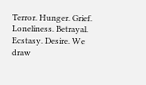Terror. Hunger. Grief. Loneliness. Betrayal. Ecstasy. Desire. We draw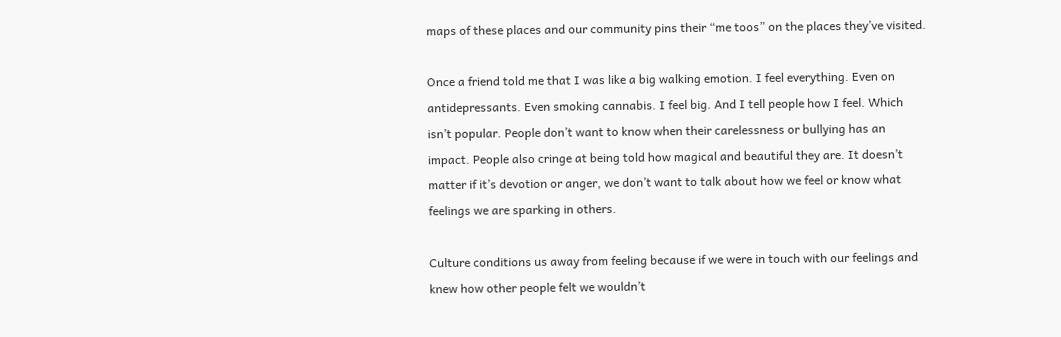maps of these places and our community pins their “me toos” on the places they’ve visited.

Once a friend told me that I was like a big walking emotion. I feel everything. Even on antidepressants. Even smoking cannabis. I feel big. And I tell people how I feel. Which isn’t popular. People don’t want to know when their carelessness or bullying has an impact. People also cringe at being told how magical and beautiful they are. It doesn’t matter if it’s devotion or anger, we don’t want to talk about how we feel or know what feelings we are sparking in others.

Culture conditions us away from feeling because if we were in touch with our feelings and knew how other people felt we wouldn’t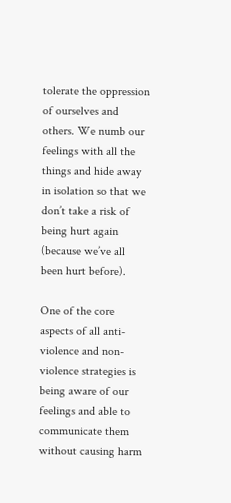tolerate the oppression of ourselves and others. We numb our feelings with all the things and hide away in isolation so that we don’t take a risk of being hurt again (because we’ve all been hurt before).

One of the core aspects of all anti-violence and non-violence strategies is being aware of our feelings and able to communicate them without causing harm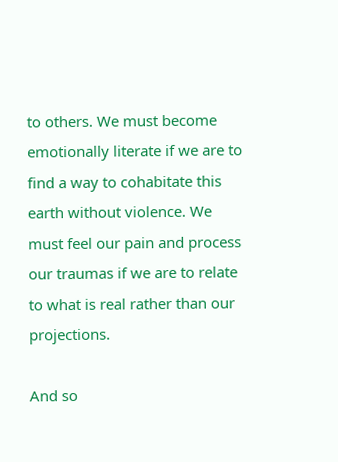to others. We must become emotionally literate if we are to find a way to cohabitate this earth without violence. We must feel our pain and process our traumas if we are to relate to what is real rather than our projections.

And so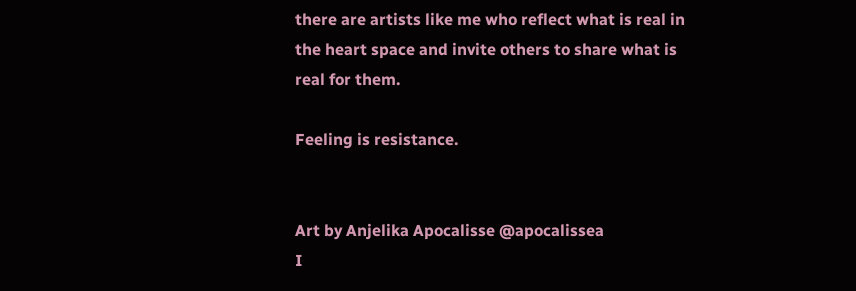there are artists like me who reflect what is real in the heart space and invite others to share what is real for them.

Feeling is resistance.


Art by Anjelika Apocalisse @apocalissea
I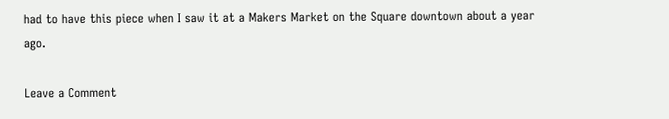had to have this piece when I saw it at a Makers Market on the Square downtown about a year ago.

Leave a Comment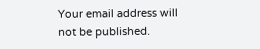Your email address will not be published.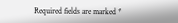Required fields are marked *